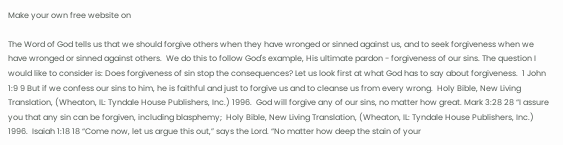Make your own free website on

The Word of God tells us that we should forgive others when they have wronged or sinned against us, and to seek forgiveness when we have wronged or sinned against others.  We do this to follow God's example, His ultimate pardon - forgiveness of our sins. The question I would like to consider is: Does forgiveness of sin stop the consequences? Let us look first at what God has to say about forgiveness.  1 John 1:9 9 But if we confess our sins to him, he is faithful and just to forgive us and to cleanse us from every wrong.  Holy Bible, New Living Translation, (Wheaton, IL: Tyndale House Publishers, Inc.) 1996.  God will forgive any of our sins, no matter how great. Mark 3:28 28 “I assure you that any sin can be forgiven, including blasphemy;  Holy Bible, New Living Translation, (Wheaton, IL: Tyndale House Publishers, Inc.) 1996.  Isaiah 1:18 18 “Come now, let us argue this out,” says the Lord. “No matter how deep the stain of your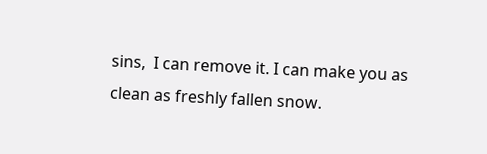sins,  I can remove it. I can make you as clean as freshly fallen snow.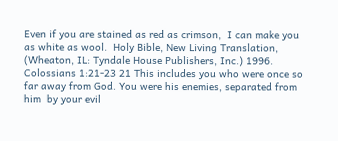Even if you are stained as red as crimson,  I can make you as white as wool.  Holy Bible, New Living Translation, (Wheaton, IL: Tyndale House Publishers, Inc.) 1996.  Colossians 1:21-23 21 This includes you who were once so far away from God. You were his enemies, separated from him  by your evil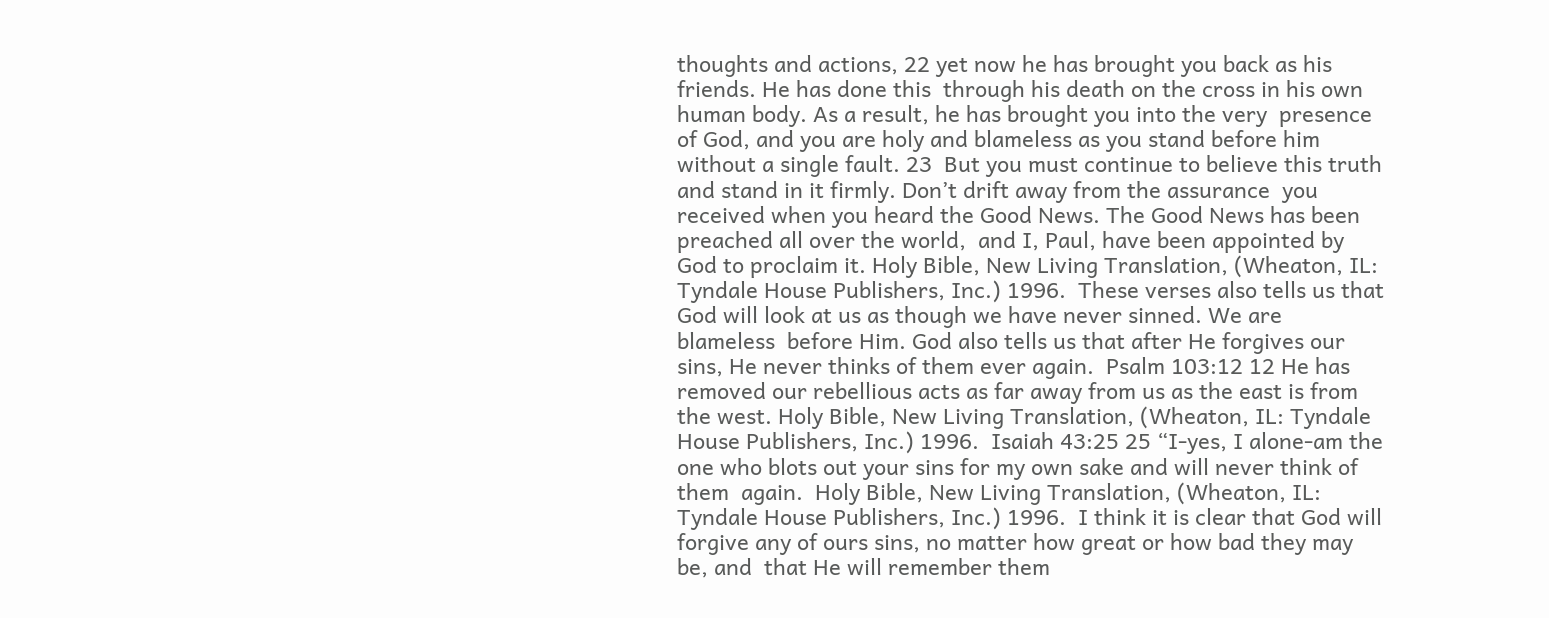thoughts and actions, 22 yet now he has brought you back as his friends. He has done this  through his death on the cross in his own human body. As a result, he has brought you into the very  presence of God, and you are holy and blameless as you stand before him without a single fault. 23  But you must continue to believe this truth and stand in it firmly. Don’t drift away from the assurance  you received when you heard the Good News. The Good News has been preached all over the world,  and I, Paul, have been appointed by God to proclaim it. Holy Bible, New Living Translation, (Wheaton, IL: Tyndale House Publishers, Inc.) 1996.  These verses also tells us that God will look at us as though we have never sinned. We are blameless  before Him. God also tells us that after He forgives our sins, He never thinks of them ever again.  Psalm 103:12 12 He has removed our rebellious acts as far away from us as the east is from the west. Holy Bible, New Living Translation, (Wheaton, IL: Tyndale House Publishers, Inc.) 1996.  Isaiah 43:25 25 “I-yes, I alone-am the one who blots out your sins for my own sake and will never think of them  again.  Holy Bible, New Living Translation, (Wheaton, IL: Tyndale House Publishers, Inc.) 1996.  I think it is clear that God will forgive any of ours sins, no matter how great or how bad they may be, and  that He will remember them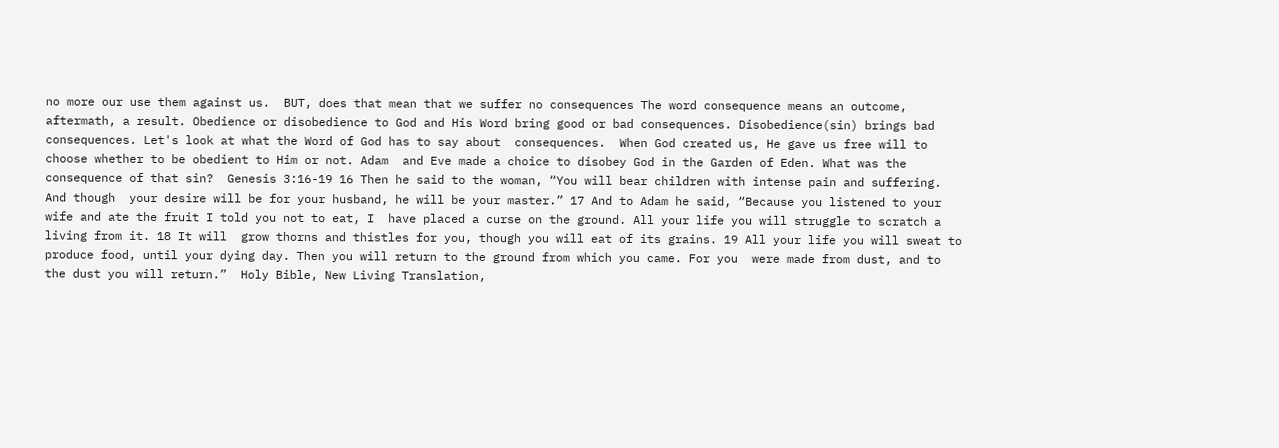no more our use them against us.  BUT, does that mean that we suffer no consequences The word consequence means an outcome,  aftermath, a result. Obedience or disobedience to God and His Word bring good or bad consequences. Disobedience(sin) brings bad consequences. Let's look at what the Word of God has to say about  consequences.  When God created us, He gave us free will to choose whether to be obedient to Him or not. Adam  and Eve made a choice to disobey God in the Garden of Eden. What was the consequence of that sin?  Genesis 3:16-19 16 Then he said to the woman, “You will bear children with intense pain and suffering. And though  your desire will be for your husband, he will be your master.” 17 And to Adam he said, “Because you listened to your wife and ate the fruit I told you not to eat, I  have placed a curse on the ground. All your life you will struggle to scratch a living from it. 18 It will  grow thorns and thistles for you, though you will eat of its grains. 19 All your life you will sweat to  produce food, until your dying day. Then you will return to the ground from which you came. For you  were made from dust, and to the dust you will return.”  Holy Bible, New Living Translation,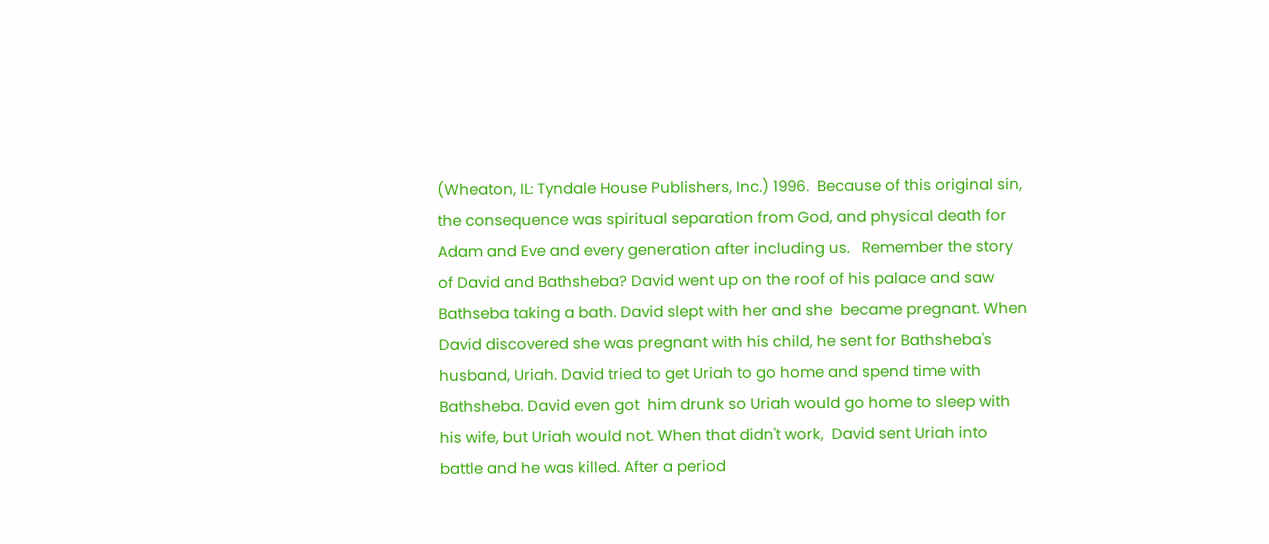(Wheaton, IL: Tyndale House Publishers, Inc.) 1996.  Because of this original sin, the consequence was spiritual separation from God, and physical death for  Adam and Eve and every generation after including us.   Remember the story of David and Bathsheba? David went up on the roof of his palace and saw Bathseba taking a bath. David slept with her and she  became pregnant. When David discovered she was pregnant with his child, he sent for Bathsheba's  husband, Uriah. David tried to get Uriah to go home and spend time with Bathsheba. David even got  him drunk so Uriah would go home to sleep with his wife, but Uriah would not. When that didn't work,  David sent Uriah into battle and he was killed. After a period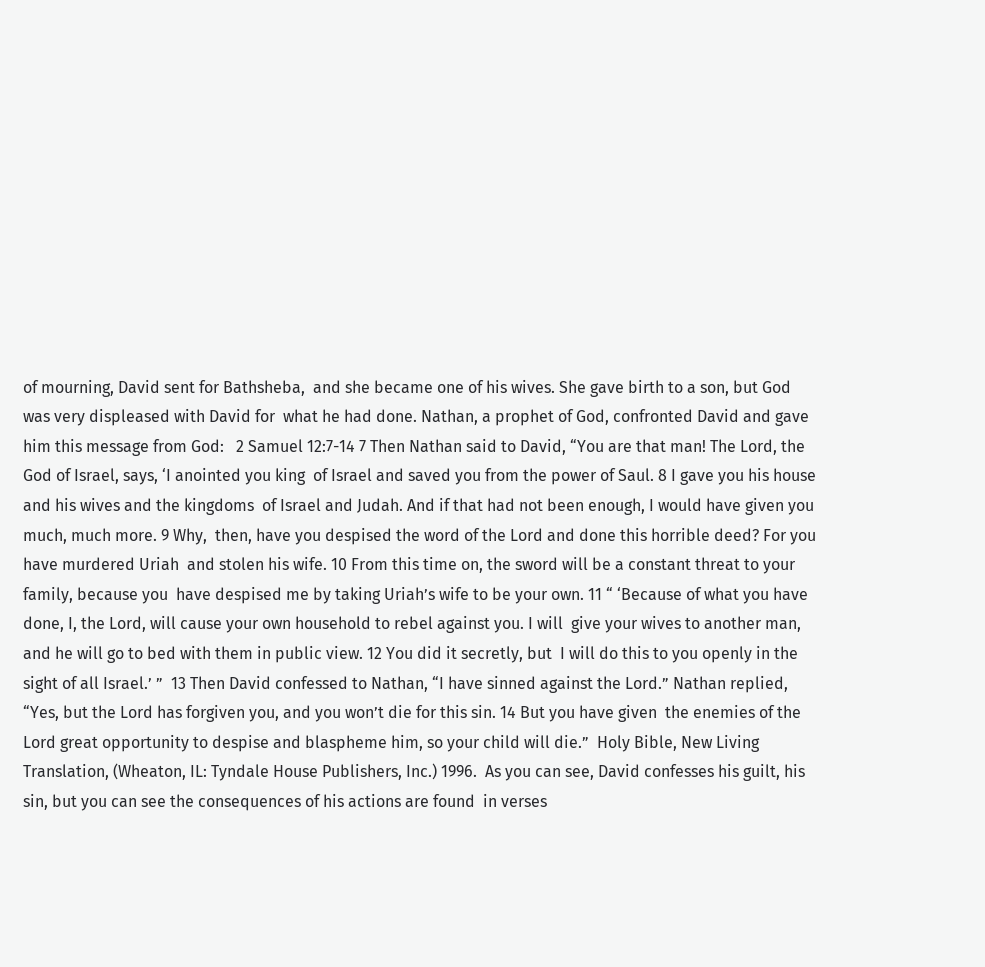of mourning, David sent for Bathsheba,  and she became one of his wives. She gave birth to a son, but God was very displeased with David for  what he had done. Nathan, a prophet of God, confronted David and gave him this message from God:   2 Samuel 12:7-14 7 Then Nathan said to David, “You are that man! The Lord, the God of Israel, says, ‘I anointed you king  of Israel and saved you from the power of Saul. 8 I gave you his house and his wives and the kingdoms  of Israel and Judah. And if that had not been enough, I would have given you much, much more. 9 Why,  then, have you despised the word of the Lord and done this horrible deed? For you have murdered Uriah  and stolen his wife. 10 From this time on, the sword will be a constant threat to your family, because you  have despised me by taking Uriah’s wife to be your own. 11 “ ‘Because of what you have done, I, the Lord, will cause your own household to rebel against you. I will  give your wives to another man, and he will go to bed with them in public view. 12 You did it secretly, but  I will do this to you openly in the sight of all Israel.’ ”  13 Then David confessed to Nathan, “I have sinned against the Lord.” Nathan replied, “Yes, but the Lord has forgiven you, and you won’t die for this sin. 14 But you have given  the enemies of the Lord great opportunity to despise and blaspheme him, so your child will die.”  Holy Bible, New Living Translation, (Wheaton, IL: Tyndale House Publishers, Inc.) 1996.  As you can see, David confesses his guilt, his sin, but you can see the consequences of his actions are found  in verses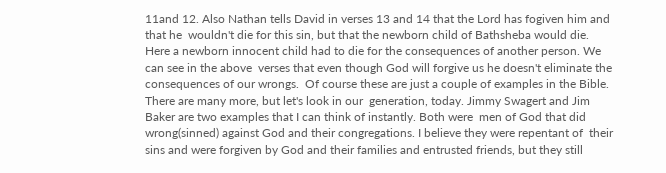11and 12. Also Nathan tells David in verses 13 and 14 that the Lord has fogiven him and that he  wouldn't die for this sin, but that the newborn child of Bathsheba would die.  Here a newborn innocent child had to die for the consequences of another person. We can see in the above  verses that even though God will forgive us he doesn't eliminate the consequences of our wrongs.  Of course these are just a couple of examples in the Bible. There are many more, but let's look in our  generation, today. Jimmy Swagert and Jim Baker are two examples that I can think of instantly. Both were  men of God that did wrong(sinned) against God and their congregations. I believe they were repentant of  their sins and were forgiven by God and their families and entrusted friends, but they still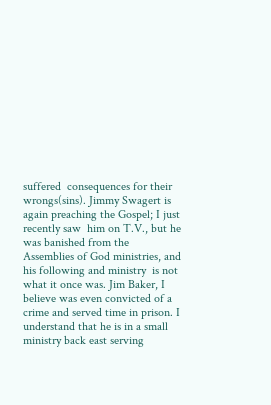suffered  consequences for their wrongs(sins). Jimmy Swagert is again preaching the Gospel; I just recently saw  him on T.V., but he was banished from the Assemblies of God ministries, and his following and ministry  is not what it once was. Jim Baker, I believe was even convicted of a crime and served time in prison. I  understand that he is in a small ministry back east serving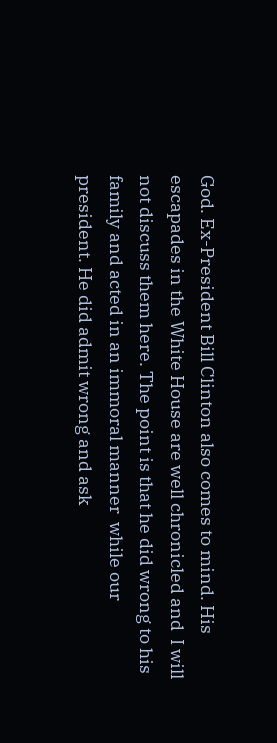God. Ex-President Bill Clinton also comes to mind. His escapades in the White House are well chronicled and  I will not discuss them here. The point is that he did wrong to his family and acted in an immoral manner  while our president. He did admit wrong and ask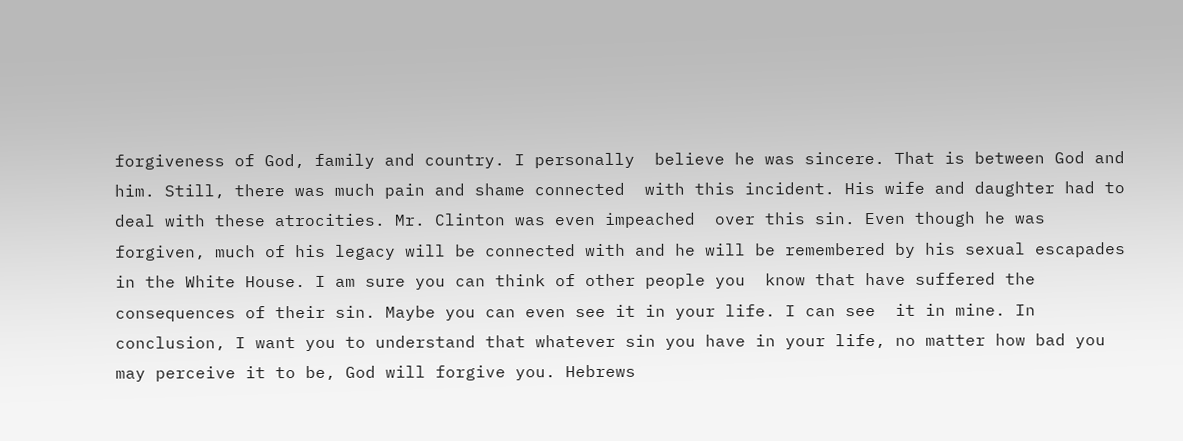forgiveness of God, family and country. I personally  believe he was sincere. That is between God and him. Still, there was much pain and shame connected  with this incident. His wife and daughter had to deal with these atrocities. Mr. Clinton was even impeached  over this sin. Even though he was forgiven, much of his legacy will be connected with and he will be remembered by his sexual escapades in the White House. I am sure you can think of other people you  know that have suffered the consequences of their sin. Maybe you can even see it in your life. I can see  it in mine. In conclusion, I want you to understand that whatever sin you have in your life, no matter how bad you may perceive it to be, God will forgive you. Hebrews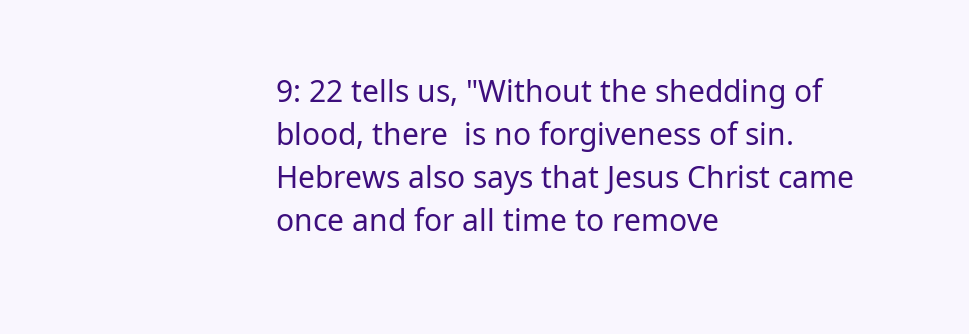9: 22 tells us, "Without the shedding of blood, there  is no forgiveness of sin. Hebrews also says that Jesus Christ came once and for all time to remove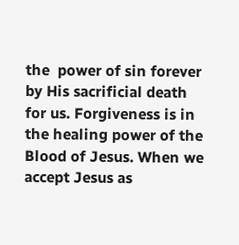the  power of sin forever by His sacrificial death for us. Forgiveness is in the healing power of the Blood of Jesus. When we accept Jesus as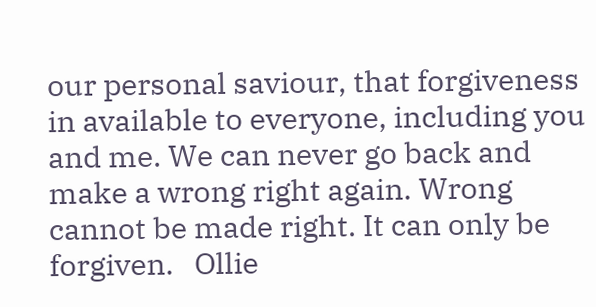our personal saviour, that forgiveness in available to everyone, including you  and me. We can never go back and make a wrong right again. Wrong cannot be made right. It can only be forgiven.   Ollie